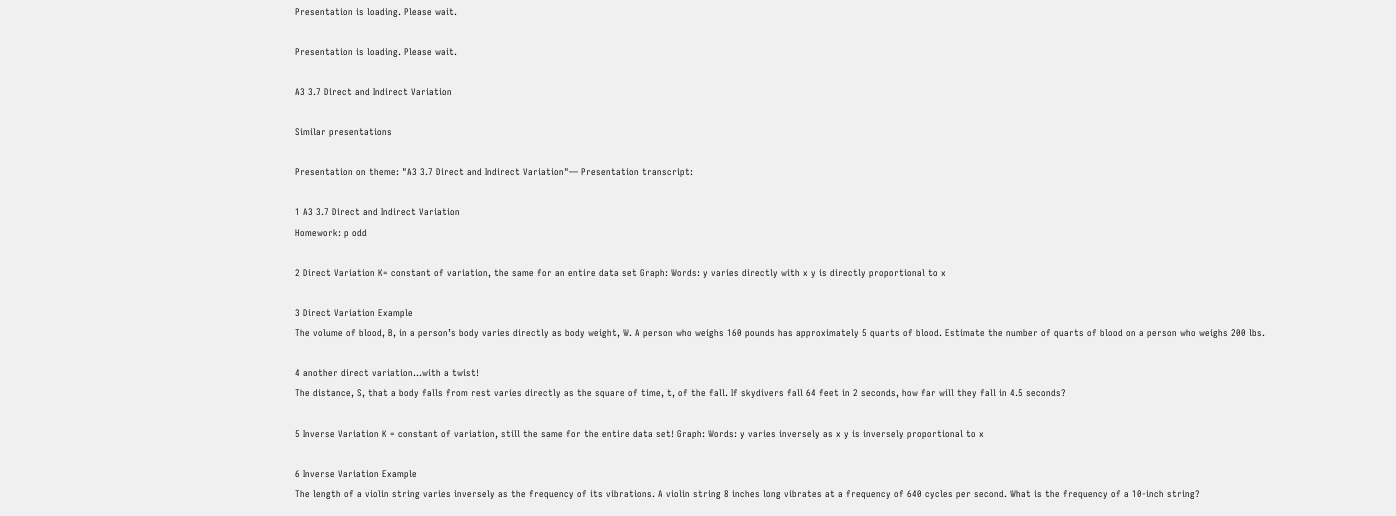Presentation is loading. Please wait.

Presentation is loading. Please wait.

A3 3.7 Direct and Indirect Variation

Similar presentations

Presentation on theme: "A3 3.7 Direct and Indirect Variation"— Presentation transcript:

1 A3 3.7 Direct and Indirect Variation
Homework: p odd

2 Direct Variation K= constant of variation, the same for an entire data set Graph: Words: y varies directly with x y is directly proportional to x

3 Direct Variation Example
The volume of blood, B, in a person’s body varies directly as body weight, W. A person who weighs 160 pounds has approximately 5 quarts of blood. Estimate the number of quarts of blood on a person who weighs 200 lbs.

4 another direct variation…with a twist!
The distance, S, that a body falls from rest varies directly as the square of time, t, of the fall. If skydivers fall 64 feet in 2 seconds, how far will they fall in 4.5 seconds?

5 Inverse Variation K = constant of variation, still the same for the entire data set! Graph: Words: y varies inversely as x y is inversely proportional to x

6 Inverse Variation Example
The length of a violin string varies inversely as the frequency of its vibrations. A violin string 8 inches long vibrates at a frequency of 640 cycles per second. What is the frequency of a 10-inch string?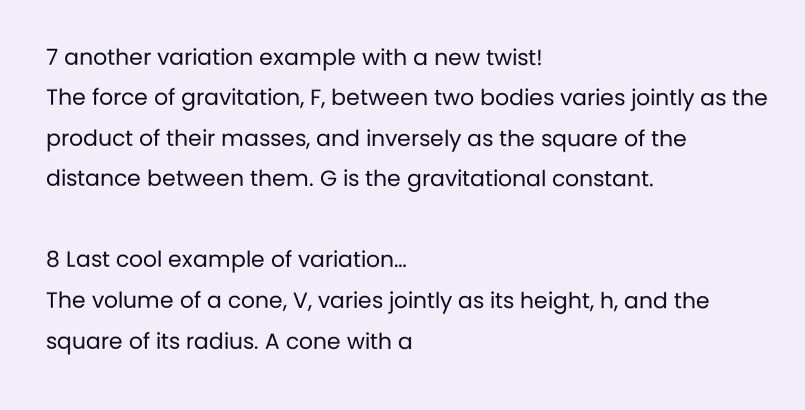7 another variation example with a new twist!
The force of gravitation, F, between two bodies varies jointly as the product of their masses, and inversely as the square of the distance between them. G is the gravitational constant.

8 Last cool example of variation…
The volume of a cone, V, varies jointly as its height, h, and the square of its radius. A cone with a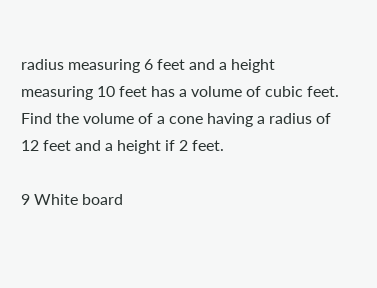radius measuring 6 feet and a height measuring 10 feet has a volume of cubic feet. Find the volume of a cone having a radius of 12 feet and a height if 2 feet.

9 White board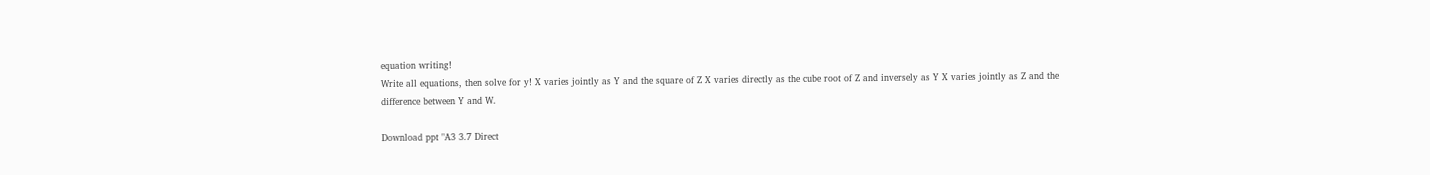equation writing!
Write all equations, then solve for y! X varies jointly as Y and the square of Z X varies directly as the cube root of Z and inversely as Y X varies jointly as Z and the difference between Y and W.

Download ppt "A3 3.7 Direct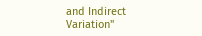and Indirect Variation"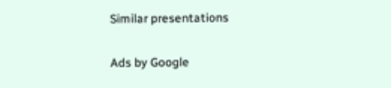Similar presentations

Ads by Google